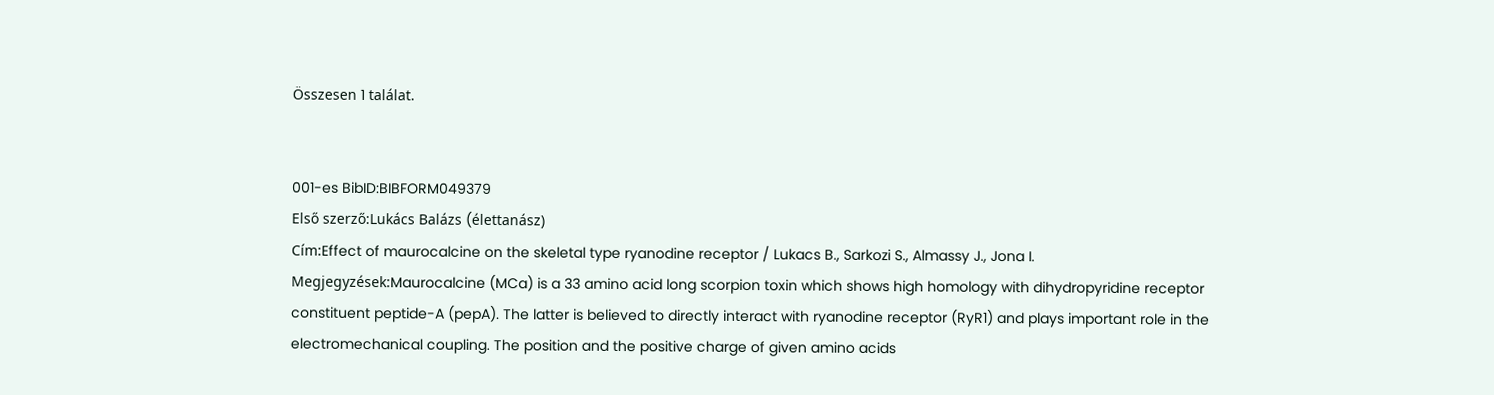Összesen 1 találat.


001-es BibID:BIBFORM049379
Első szerző:Lukács Balázs (élettanász)
Cím:Effect of maurocalcine on the skeletal type ryanodine receptor / Lukacs B., Sarkozi S., Almassy J., Jona I.
Megjegyzések:Maurocalcine (MCa) is a 33 amino acid long scorpion toxin which shows high homology with dihydropyridine receptor constituent peptide-A (pepA). The latter is believed to directly interact with ryanodine receptor (RyR1) and plays important role in the electromechanical coupling. The position and the positive charge of given amino acids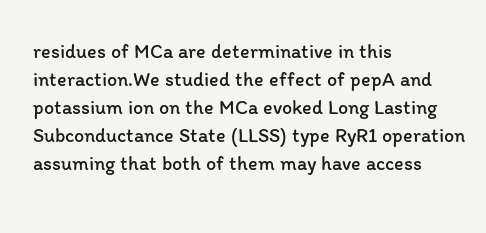residues of MCa are determinative in this interaction.We studied the effect of pepA and potassium ion on the MCa evoked Long Lasting Subconductance State (LLSS) type RyR1 operation assuming that both of them may have access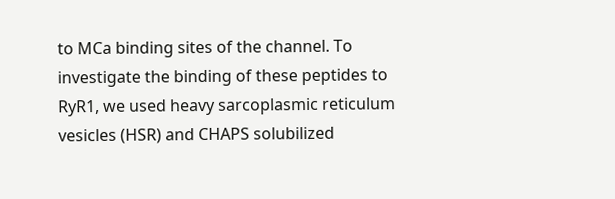to MCa binding sites of the channel. To investigate the binding of these peptides to RyR1, we used heavy sarcoplasmic reticulum vesicles (HSR) and CHAPS solubilized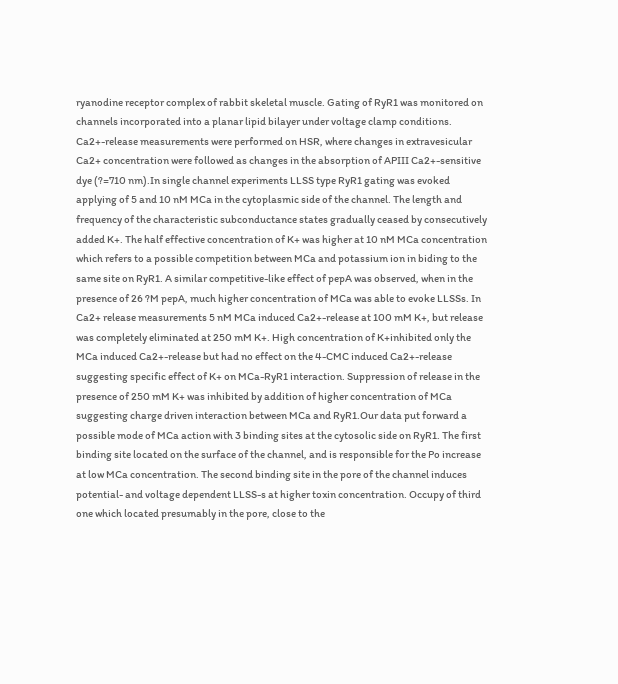ryanodine receptor complex of rabbit skeletal muscle. Gating of RyR1 was monitored on channels incorporated into a planar lipid bilayer under voltage clamp conditions. Ca2+-release measurements were performed on HSR, where changes in extravesicular Ca2+ concentration were followed as changes in the absorption of APIII Ca2+-sensitive dye (?=710 nm).In single channel experiments LLSS type RyR1 gating was evoked applying of 5 and 10 nM MCa in the cytoplasmic side of the channel. The length and frequency of the characteristic subconductance states gradually ceased by consecutively added K+. The half effective concentration of K+ was higher at 10 nM MCa concentration which refers to a possible competition between MCa and potassium ion in biding to the same site on RyR1. A similar competitive-like effect of pepA was observed, when in the presence of 26 ?M pepA, much higher concentration of MCa was able to evoke LLSSs. In Ca2+ release measurements 5 nM MCa induced Ca2+-release at 100 mM K+, but release was completely eliminated at 250 mM K+. High concentration of K+inhibited only the MCa induced Ca2+-release but had no effect on the 4-CMC induced Ca2+-release suggesting specific effect of K+ on MCa-RyR1 interaction. Suppression of release in the presence of 250 mM K+ was inhibited by addition of higher concentration of MCa suggesting charge driven interaction between MCa and RyR1.Our data put forward a possible mode of MCa action with 3 binding sites at the cytosolic side on RyR1. The first binding site located on the surface of the channel, and is responsible for the Po increase at low MCa concentration. The second binding site in the pore of the channel induces potential- and voltage dependent LLSS-s at higher toxin concentration. Occupy of third one which located presumably in the pore, close to the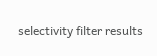selectivity filter results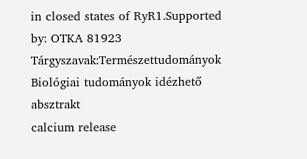in closed states of RyR1.Supported by: OTKA 81923
Tárgyszavak:Természettudományok Biológiai tudományok idézhető absztrakt
calcium release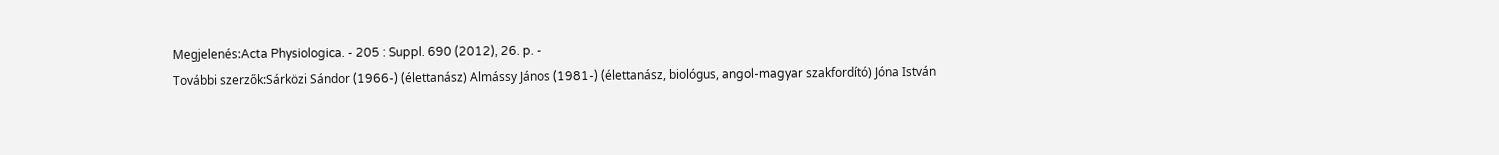Megjelenés:Acta Physiologica. - 205 : Suppl. 690 (2012), 26. p. -
További szerzők:Sárközi Sándor (1966-) (élettanász) Almássy János (1981-) (élettanász, biológus, angol-magyar szakfordító) Jóna István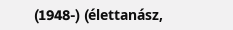(1948-) (élettanász,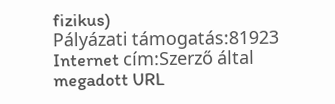fizikus)
Pályázati támogatás:81923
Internet cím:Szerző által megadott URL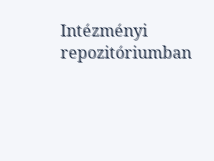Intézményi repozitóriumban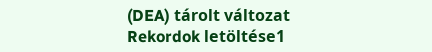(DEA) tárolt változat
Rekordok letöltése1